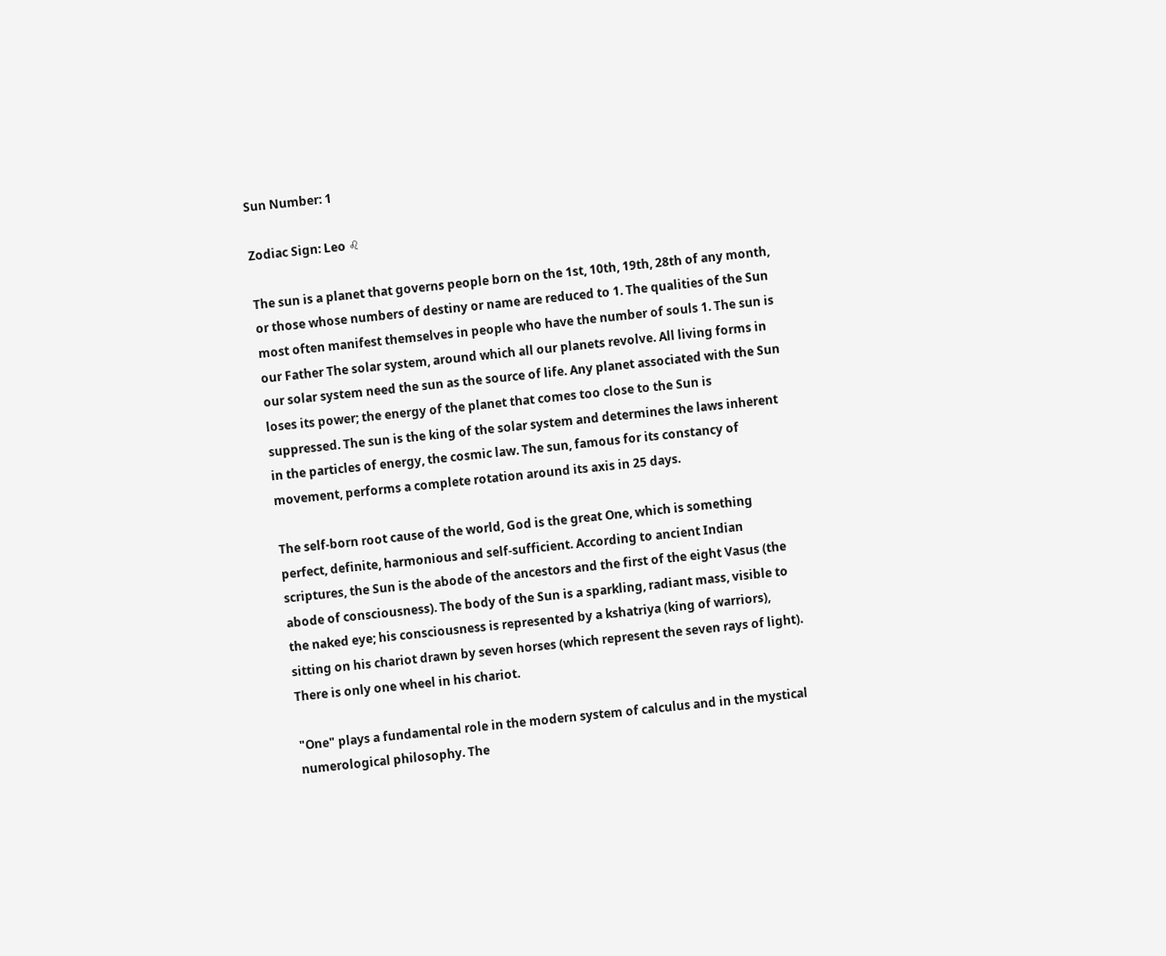Sun Number: 1

Zodiac Sign: Leo ♌

The sun is a planet that governs people born on the 1st, 10th, 19th, 28th of any month, or those whose numbers of destiny or name are reduced to 1. The qualities of the Sun most often manifest themselves in people who have the number of souls 1. The sun is our Father The solar system, around which all our planets revolve. All living forms in our solar system need the sun as the source of life. Any planet associated with the Sun loses its power; the energy of the planet that comes too close to the Sun is suppressed. The sun is the king of the solar system and determines the laws inherent in the particles of energy, the cosmic law. The sun, famous for its constancy of movement, performs a complete rotation around its axis in 25 days.

The self-born root cause of the world, God is the great One, which is something perfect, definite, harmonious and self-sufficient. According to ancient Indian scriptures, the Sun is the abode of the ancestors and the first of the eight Vasus (the abode of consciousness). The body of the Sun is a sparkling, radiant mass, visible to the naked eye; his consciousness is represented by a kshatriya (king of warriors), sitting on his chariot drawn by seven horses (which represent the seven rays of light). There is only one wheel in his chariot.

"One" plays a fundamental role in the modern system of calculus and in the mystical numerological philosophy. The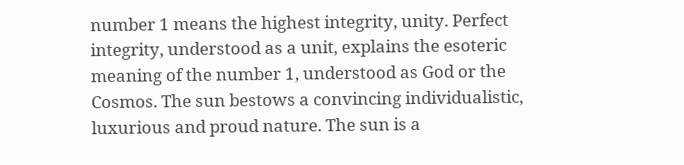number 1 means the highest integrity, unity. Perfect integrity, understood as a unit, explains the esoteric meaning of the number 1, understood as God or the Cosmos. The sun bestows a convincing individualistic, luxurious and proud nature. The sun is a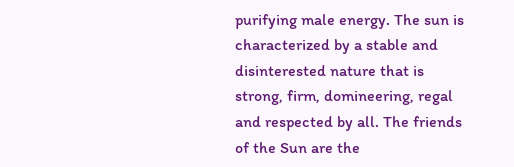purifying male energy. The sun is characterized by a stable and disinterested nature that is strong, firm, domineering, regal and respected by all. The friends of the Sun are the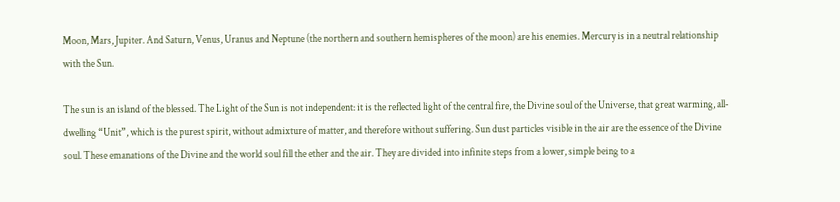Moon, Mars, Jupiter. And Saturn, Venus, Uranus and Neptune (the northern and southern hemispheres of the moon) are his enemies. Mercury is in a neutral relationship with the Sun.

The sun is an island of the blessed. The Light of the Sun is not independent: it is the reflected light of the central fire, the Divine soul of the Universe, that great warming, all-dwelling “Unit”, which is the purest spirit, without admixture of matter, and therefore without suffering. Sun dust particles visible in the air are the essence of the Divine soul. These emanations of the Divine and the world soul fill the ether and the air. They are divided into infinite steps from a lower, simple being to a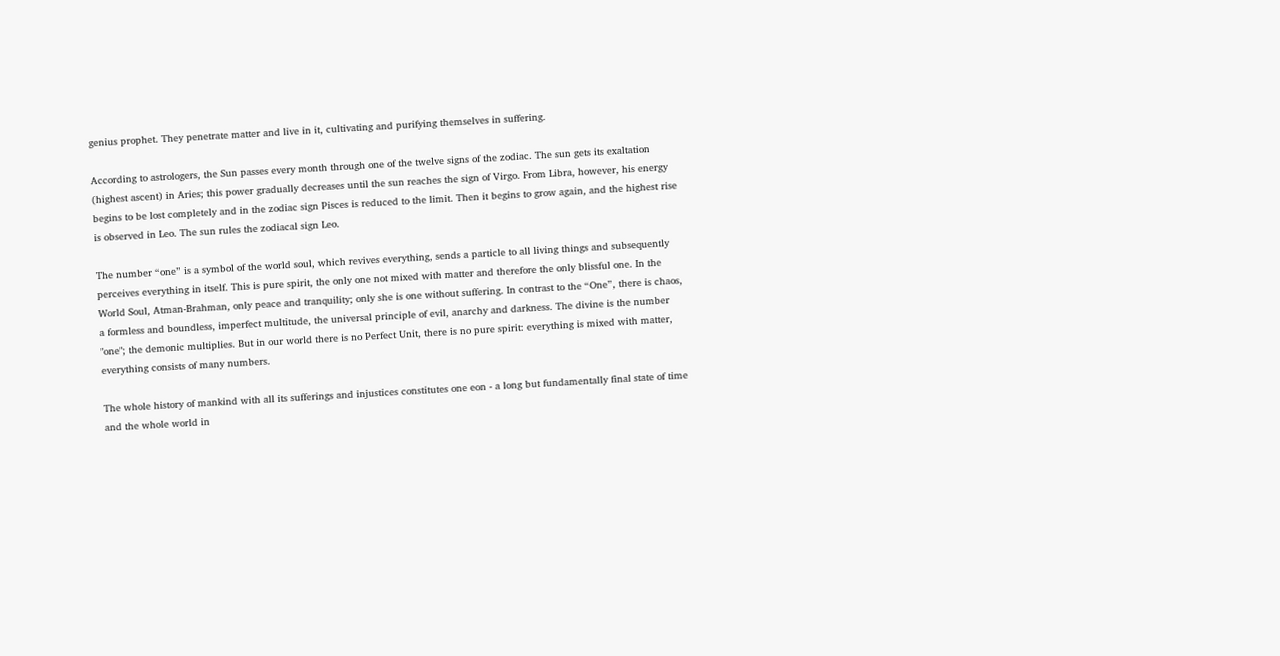genius prophet. They penetrate matter and live in it, cultivating and purifying themselves in suffering.

According to astrologers, the Sun passes every month through one of the twelve signs of the zodiac. The sun gets its exaltation (highest ascent) in Aries; this power gradually decreases until the sun reaches the sign of Virgo. From Libra, however, his energy begins to be lost completely and in the zodiac sign Pisces is reduced to the limit. Then it begins to grow again, and the highest rise is observed in Leo. The sun rules the zodiacal sign Leo.

The number “one” is a symbol of the world soul, which revives everything, sends a particle to all living things and subsequently perceives everything in itself. This is pure spirit, the only one not mixed with matter and therefore the only blissful one. In the World Soul, Atman-Brahman, only peace and tranquility; only she is one without suffering. In contrast to the “One”, there is chaos, a formless and boundless, imperfect multitude, the universal principle of evil, anarchy and darkness. The divine is the number "one"; the demonic multiplies. But in our world there is no Perfect Unit, there is no pure spirit: everything is mixed with matter, everything consists of many numbers.

The whole history of mankind with all its sufferings and injustices constitutes one eon - a long but fundamentally final state of time and the whole world in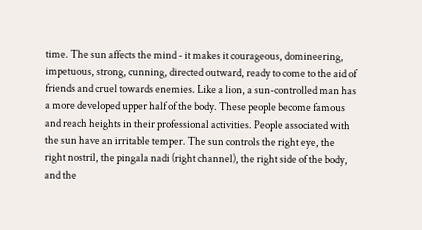time. The sun affects the mind - it makes it courageous, domineering, impetuous, strong, cunning, directed outward, ready to come to the aid of friends and cruel towards enemies. Like a lion, a sun-controlled man has a more developed upper half of the body. These people become famous and reach heights in their professional activities. People associated with the sun have an irritable temper. The sun controls the right eye, the right nostril, the pingala nadi (right channel), the right side of the body, and the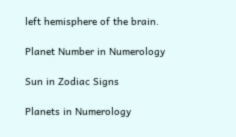left hemisphere of the brain.

Planet Number in Numerology

Sun in Zodiac Signs

Planets in Numerology